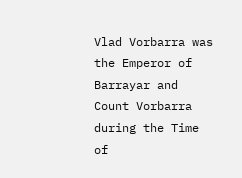Vlad Vorbarra was the Emperor of Barrayar and Count Vorbarra during the Time of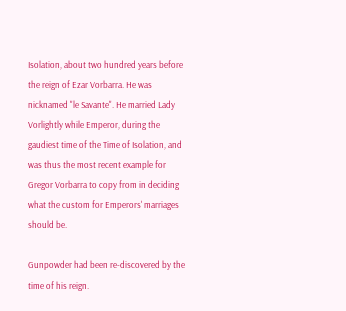Isolation, about two hundred years before the reign of Ezar Vorbarra. He was nicknamed "le Savante". He married Lady Vorlightly while Emperor, during the gaudiest time of the Time of Isolation, and was thus the most recent example for Gregor Vorbarra to copy from in deciding what the custom for Emperors' marriages should be.

Gunpowder had been re-discovered by the time of his reign.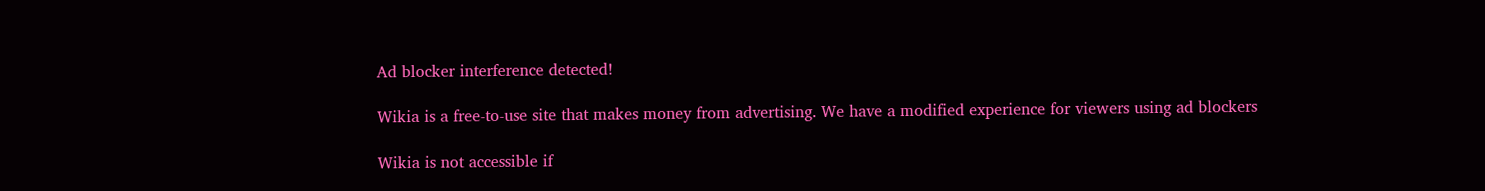Ad blocker interference detected!

Wikia is a free-to-use site that makes money from advertising. We have a modified experience for viewers using ad blockers

Wikia is not accessible if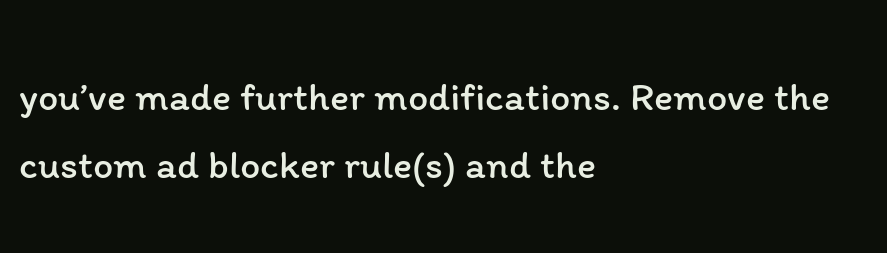you’ve made further modifications. Remove the custom ad blocker rule(s) and the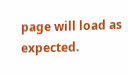page will load as expected.